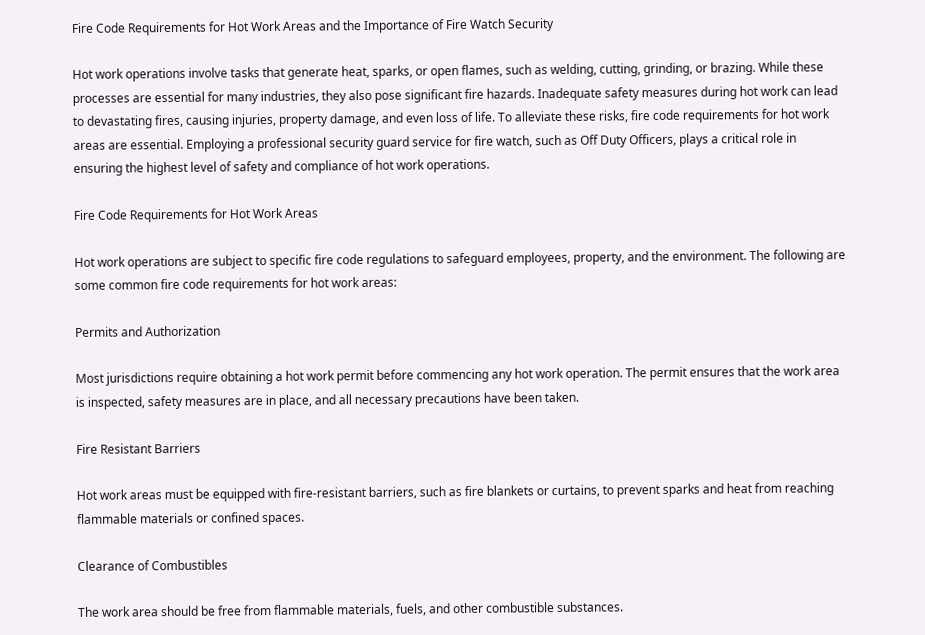Fire Code Requirements for Hot Work Areas and the Importance of Fire Watch Security

Hot work operations involve tasks that generate heat, sparks, or open flames, such as welding, cutting, grinding, or brazing. While these processes are essential for many industries, they also pose significant fire hazards. Inadequate safety measures during hot work can lead to devastating fires, causing injuries, property damage, and even loss of life. To alleviate these risks, fire code requirements for hot work areas are essential. Employing a professional security guard service for fire watch, such as Off Duty Officers, plays a critical role in ensuring the highest level of safety and compliance of hot work operations.

Fire Code Requirements for Hot Work Areas

Hot work operations are subject to specific fire code regulations to safeguard employees, property, and the environment. The following are some common fire code requirements for hot work areas:

Permits and Authorization

Most jurisdictions require obtaining a hot work permit before commencing any hot work operation. The permit ensures that the work area is inspected, safety measures are in place, and all necessary precautions have been taken.

Fire Resistant Barriers

Hot work areas must be equipped with fire-resistant barriers, such as fire blankets or curtains, to prevent sparks and heat from reaching flammable materials or confined spaces.

Clearance of Combustibles

The work area should be free from flammable materials, fuels, and other combustible substances.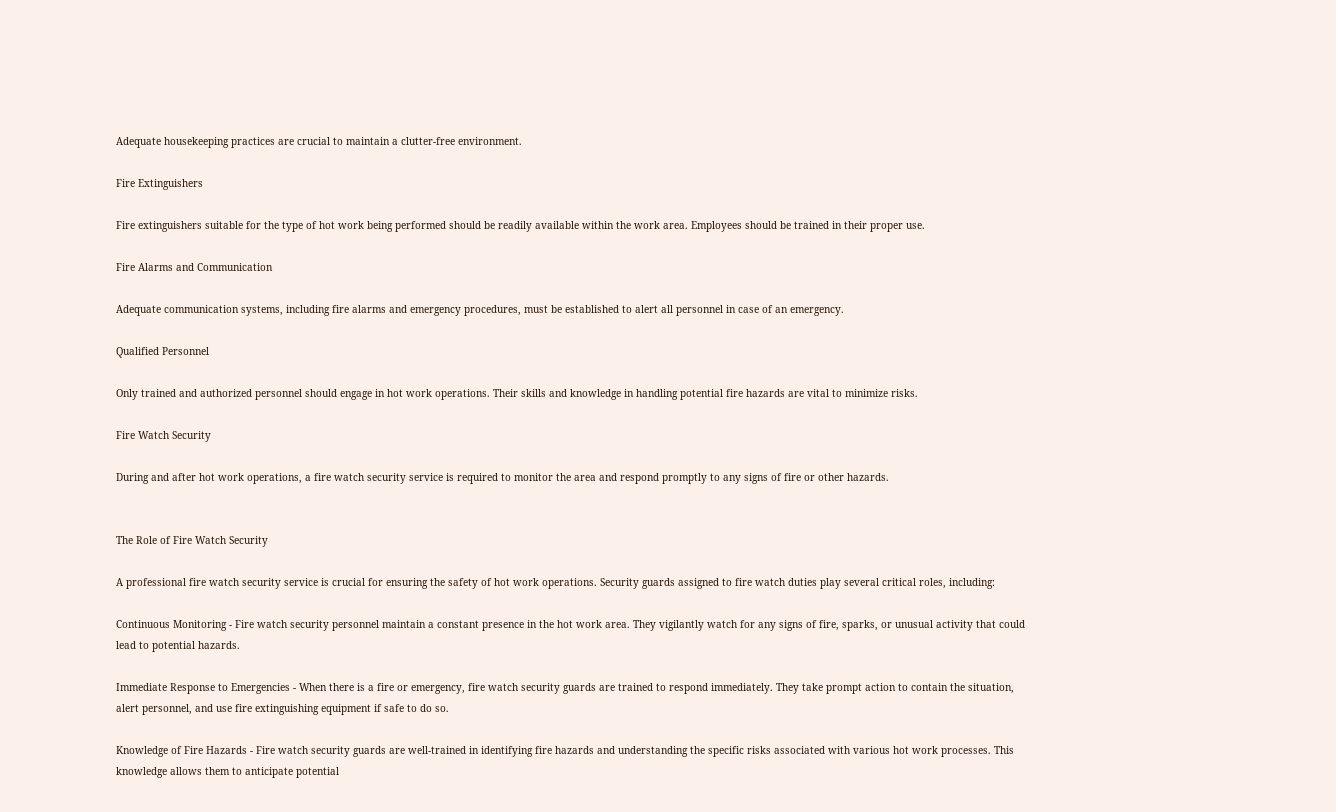Adequate housekeeping practices are crucial to maintain a clutter-free environment.

Fire Extinguishers

Fire extinguishers suitable for the type of hot work being performed should be readily available within the work area. Employees should be trained in their proper use.

Fire Alarms and Communication

Adequate communication systems, including fire alarms and emergency procedures, must be established to alert all personnel in case of an emergency.

Qualified Personnel

Only trained and authorized personnel should engage in hot work operations. Their skills and knowledge in handling potential fire hazards are vital to minimize risks.

Fire Watch Security

During and after hot work operations, a fire watch security service is required to monitor the area and respond promptly to any signs of fire or other hazards.


The Role of Fire Watch Security

A professional fire watch security service is crucial for ensuring the safety of hot work operations. Security guards assigned to fire watch duties play several critical roles, including:

Continuous Monitoring - Fire watch security personnel maintain a constant presence in the hot work area. They vigilantly watch for any signs of fire, sparks, or unusual activity that could lead to potential hazards.

Immediate Response to Emergencies - When there is a fire or emergency, fire watch security guards are trained to respond immediately. They take prompt action to contain the situation, alert personnel, and use fire extinguishing equipment if safe to do so.

Knowledge of Fire Hazards - Fire watch security guards are well-trained in identifying fire hazards and understanding the specific risks associated with various hot work processes. This knowledge allows them to anticipate potential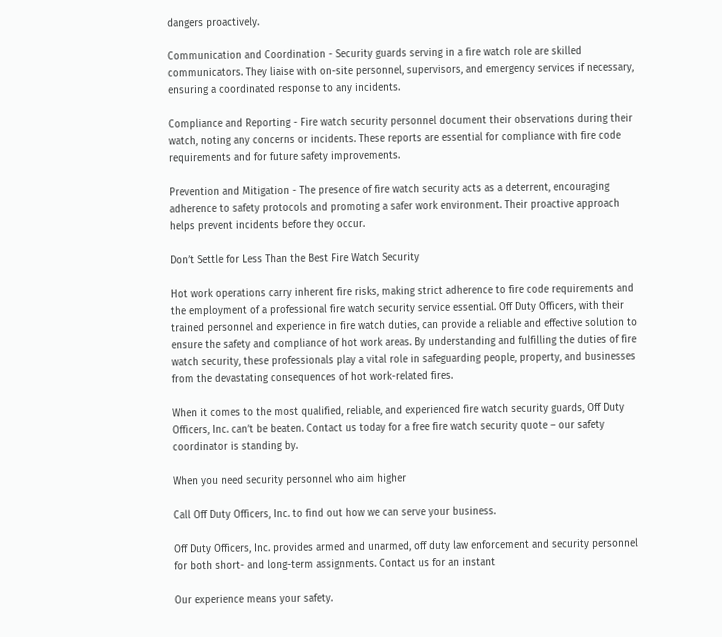dangers proactively.

Communication and Coordination - Security guards serving in a fire watch role are skilled communicators. They liaise with on-site personnel, supervisors, and emergency services if necessary, ensuring a coordinated response to any incidents.

Compliance and Reporting - Fire watch security personnel document their observations during their watch, noting any concerns or incidents. These reports are essential for compliance with fire code requirements and for future safety improvements.

Prevention and Mitigation - The presence of fire watch security acts as a deterrent, encouraging adherence to safety protocols and promoting a safer work environment. Their proactive approach helps prevent incidents before they occur.

Don’t Settle for Less Than the Best Fire Watch Security

Hot work operations carry inherent fire risks, making strict adherence to fire code requirements and the employment of a professional fire watch security service essential. Off Duty Officers, with their trained personnel and experience in fire watch duties, can provide a reliable and effective solution to ensure the safety and compliance of hot work areas. By understanding and fulfilling the duties of fire watch security, these professionals play a vital role in safeguarding people, property, and businesses from the devastating consequences of hot work-related fires.

When it comes to the most qualified, reliable, and experienced fire watch security guards, Off Duty Officers, Inc. can’t be beaten. Contact us today for a free fire watch security quote – our safety coordinator is standing by.

When you need security personnel who aim higher

Call Off Duty Officers, Inc. to find out how we can serve your business.

Off Duty Officers, Inc. provides armed and unarmed, off duty law enforcement and security personnel for both short- and long-term assignments. Contact us for an instant

Our experience means your safety.